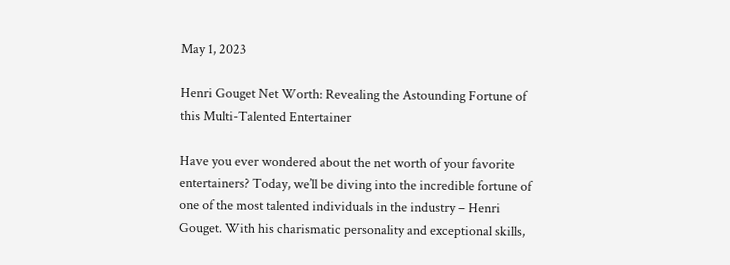May 1, 2023

Henri Gouget Net Worth: Revealing the Astounding Fortune of this Multi-Talented Entertainer

Have you ever wondered about the net worth of your favorite entertainers? Today, we’ll be diving into the incredible fortune of one of the most talented individuals in the industry – Henri Gouget. With his charismatic personality and exceptional skills,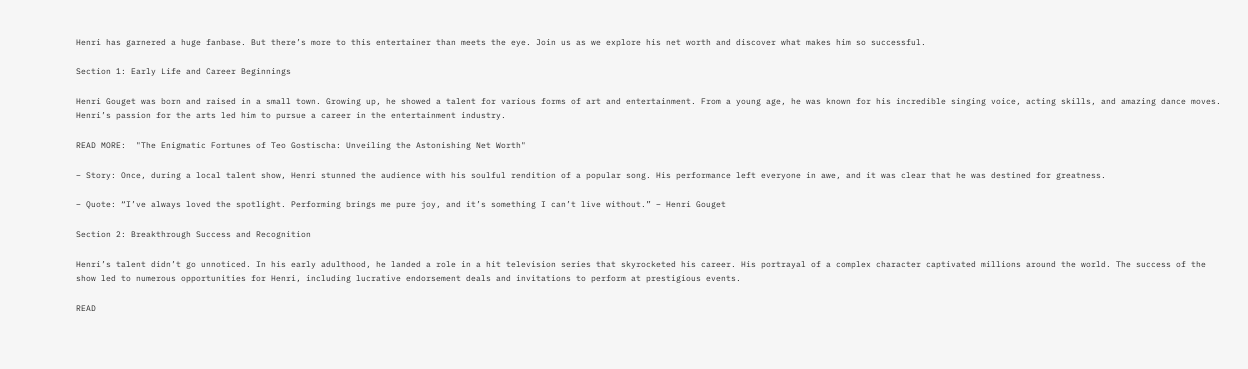Henri has garnered a huge fanbase. But there’s more to this entertainer than meets the eye. Join us as we explore his net worth and discover what makes him so successful.

Section 1: Early Life and Career Beginnings

Henri Gouget was born and raised in a small town. Growing up, he showed a talent for various forms of art and entertainment. From a young age, he was known for his incredible singing voice, acting skills, and amazing dance moves. Henri’s passion for the arts led him to pursue a career in the entertainment industry.

READ MORE:  "The Enigmatic Fortunes of Teo Gostischa: Unveiling the Astonishing Net Worth"

– Story: Once, during a local talent show, Henri stunned the audience with his soulful rendition of a popular song. His performance left everyone in awe, and it was clear that he was destined for greatness.

– Quote: “I’ve always loved the spotlight. Performing brings me pure joy, and it’s something I can’t live without.” – Henri Gouget

Section 2: Breakthrough Success and Recognition

Henri’s talent didn’t go unnoticed. In his early adulthood, he landed a role in a hit television series that skyrocketed his career. His portrayal of a complex character captivated millions around the world. The success of the show led to numerous opportunities for Henri, including lucrative endorsement deals and invitations to perform at prestigious events.

READ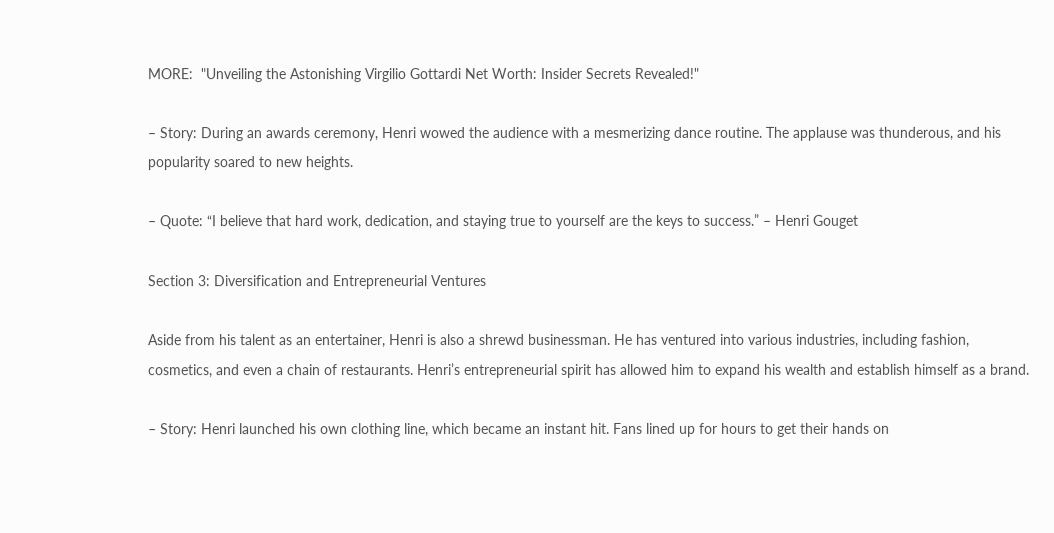MORE:  "Unveiling the Astonishing Virgilio Gottardi Net Worth: Insider Secrets Revealed!"

– Story: During an awards ceremony, Henri wowed the audience with a mesmerizing dance routine. The applause was thunderous, and his popularity soared to new heights.

– Quote: “I believe that hard work, dedication, and staying true to yourself are the keys to success.” – Henri Gouget

Section 3: Diversification and Entrepreneurial Ventures

Aside from his talent as an entertainer, Henri is also a shrewd businessman. He has ventured into various industries, including fashion, cosmetics, and even a chain of restaurants. Henri’s entrepreneurial spirit has allowed him to expand his wealth and establish himself as a brand.

– Story: Henri launched his own clothing line, which became an instant hit. Fans lined up for hours to get their hands on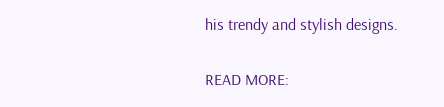his trendy and stylish designs.

READ MORE: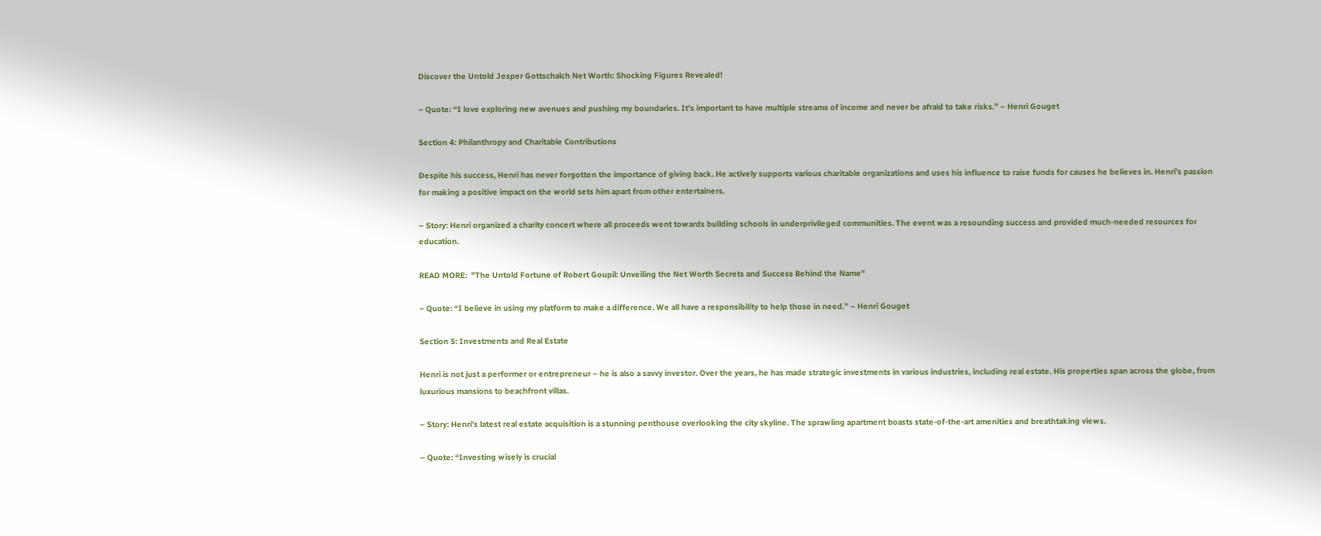Discover the Untold Jesper Gottschalch Net Worth: Shocking Figures Revealed!

– Quote: “I love exploring new avenues and pushing my boundaries. It’s important to have multiple streams of income and never be afraid to take risks.” – Henri Gouget

Section 4: Philanthropy and Charitable Contributions

Despite his success, Henri has never forgotten the importance of giving back. He actively supports various charitable organizations and uses his influence to raise funds for causes he believes in. Henri’s passion for making a positive impact on the world sets him apart from other entertainers.

– Story: Henri organized a charity concert where all proceeds went towards building schools in underprivileged communities. The event was a resounding success and provided much-needed resources for education.

READ MORE:  "The Untold Fortune of Robert Goupil: Unveiling the Net Worth Secrets and Success Behind the Name"

– Quote: “I believe in using my platform to make a difference. We all have a responsibility to help those in need.” – Henri Gouget

Section 5: Investments and Real Estate

Henri is not just a performer or entrepreneur – he is also a savvy investor. Over the years, he has made strategic investments in various industries, including real estate. His properties span across the globe, from luxurious mansions to beachfront villas.

– Story: Henri’s latest real estate acquisition is a stunning penthouse overlooking the city skyline. The sprawling apartment boasts state-of-the-art amenities and breathtaking views.

– Quote: “Investing wisely is crucial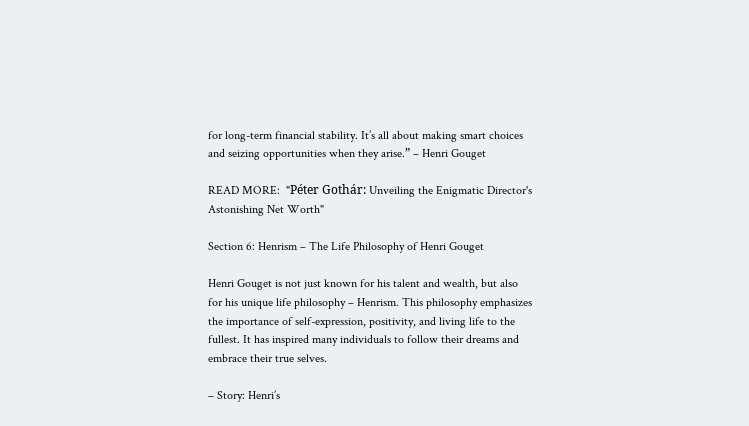for long-term financial stability. It’s all about making smart choices and seizing opportunities when they arise.” – Henri Gouget

READ MORE:  "Péter Gothár: Unveiling the Enigmatic Director's Astonishing Net Worth"

Section 6: Henrism – The Life Philosophy of Henri Gouget

Henri Gouget is not just known for his talent and wealth, but also for his unique life philosophy – Henrism. This philosophy emphasizes the importance of self-expression, positivity, and living life to the fullest. It has inspired many individuals to follow their dreams and embrace their true selves.

– Story: Henri’s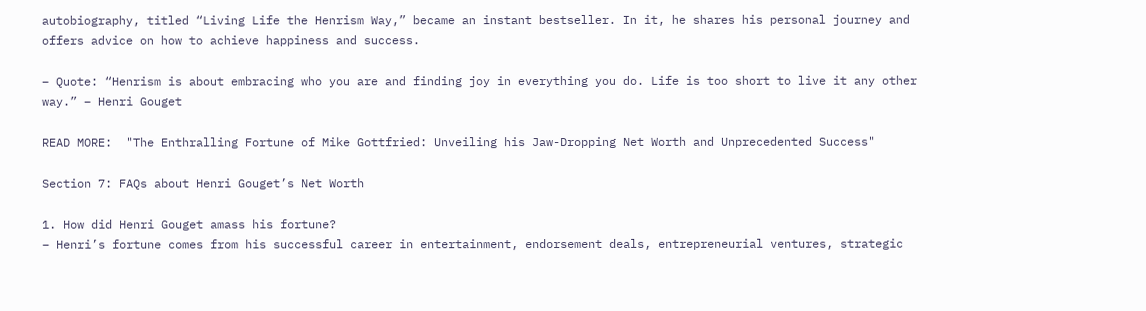autobiography, titled “Living Life the Henrism Way,” became an instant bestseller. In it, he shares his personal journey and offers advice on how to achieve happiness and success.

– Quote: “Henrism is about embracing who you are and finding joy in everything you do. Life is too short to live it any other way.” – Henri Gouget

READ MORE:  "The Enthralling Fortune of Mike Gottfried: Unveiling his Jaw-Dropping Net Worth and Unprecedented Success"

Section 7: FAQs about Henri Gouget’s Net Worth

1. How did Henri Gouget amass his fortune?
– Henri’s fortune comes from his successful career in entertainment, endorsement deals, entrepreneurial ventures, strategic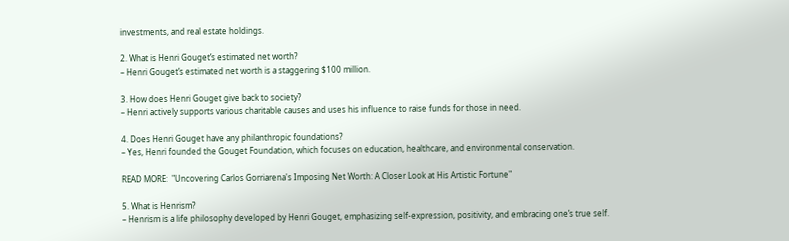investments, and real estate holdings.

2. What is Henri Gouget’s estimated net worth?
– Henri Gouget’s estimated net worth is a staggering $100 million.

3. How does Henri Gouget give back to society?
– Henri actively supports various charitable causes and uses his influence to raise funds for those in need.

4. Does Henri Gouget have any philanthropic foundations?
– Yes, Henri founded the Gouget Foundation, which focuses on education, healthcare, and environmental conservation.

READ MORE:  "Uncovering Carlos Gorriarena's Imposing Net Worth: A Closer Look at His Artistic Fortune"

5. What is Henrism?
– Henrism is a life philosophy developed by Henri Gouget, emphasizing self-expression, positivity, and embracing one’s true self.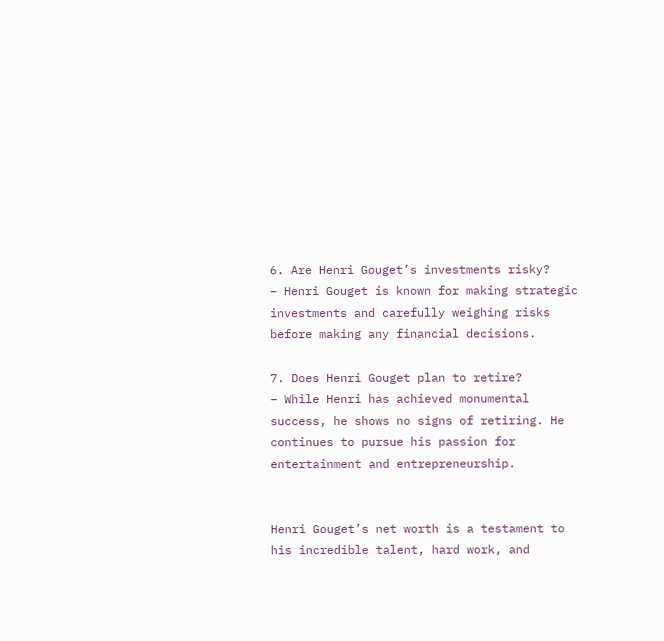6. Are Henri Gouget’s investments risky?
– Henri Gouget is known for making strategic investments and carefully weighing risks before making any financial decisions.

7. Does Henri Gouget plan to retire?
– While Henri has achieved monumental success, he shows no signs of retiring. He continues to pursue his passion for entertainment and entrepreneurship.


Henri Gouget’s net worth is a testament to his incredible talent, hard work, and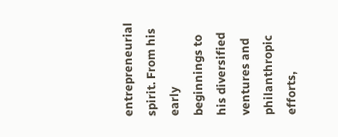entrepreneurial spirit. From his early beginnings to his diversified ventures and philanthropic efforts,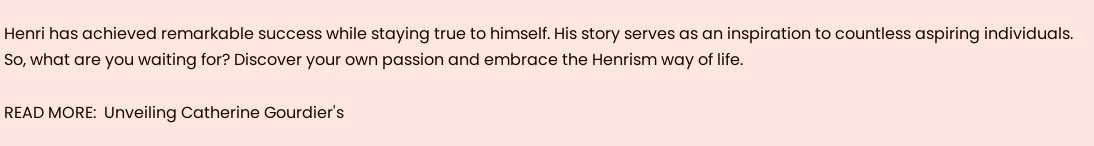Henri has achieved remarkable success while staying true to himself. His story serves as an inspiration to countless aspiring individuals. So, what are you waiting for? Discover your own passion and embrace the Henrism way of life.

READ MORE:  Unveiling Catherine Gourdier's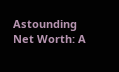Astounding Net Worth: A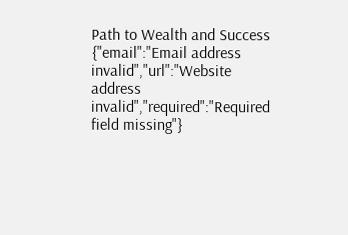Path to Wealth and Success
{"email":"Email address invalid","url":"Website address invalid","required":"Required field missing"}